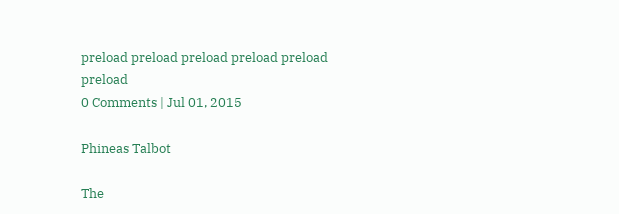preload preload preload preload preload preload
0 Comments | Jul 01, 2015

Phineas Talbot

The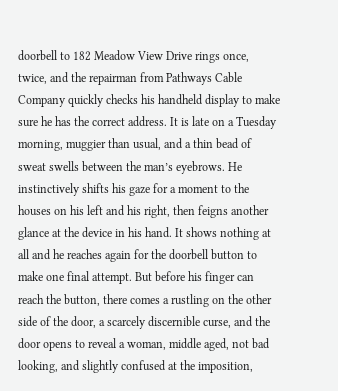doorbell to 182 Meadow View Drive rings once, twice, and the repairman from Pathways Cable Company quickly checks his handheld display to make sure he has the correct address. It is late on a Tuesday morning, muggier than usual, and a thin bead of sweat swells between the man’s eyebrows. He instinctively shifts his gaze for a moment to the houses on his left and his right, then feigns another glance at the device in his hand. It shows nothing at all and he reaches again for the doorbell button to make one final attempt. But before his finger can reach the button, there comes a rustling on the other side of the door, a scarcely discernible curse, and the door opens to reveal a woman, middle aged, not bad looking, and slightly confused at the imposition,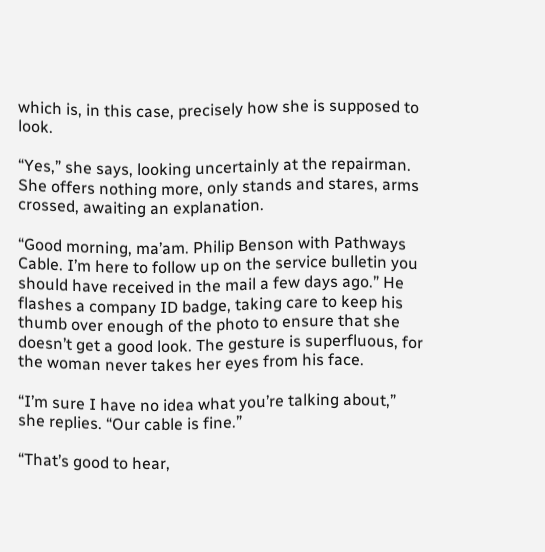which is, in this case, precisely how she is supposed to look.

“Yes,” she says, looking uncertainly at the repairman. She offers nothing more, only stands and stares, arms crossed, awaiting an explanation.

“Good morning, ma’am. Philip Benson with Pathways Cable. I’m here to follow up on the service bulletin you should have received in the mail a few days ago.” He flashes a company ID badge, taking care to keep his thumb over enough of the photo to ensure that she doesn’t get a good look. The gesture is superfluous, for the woman never takes her eyes from his face.

“I’m sure I have no idea what you’re talking about,” she replies. “Our cable is fine.”

“That’s good to hear,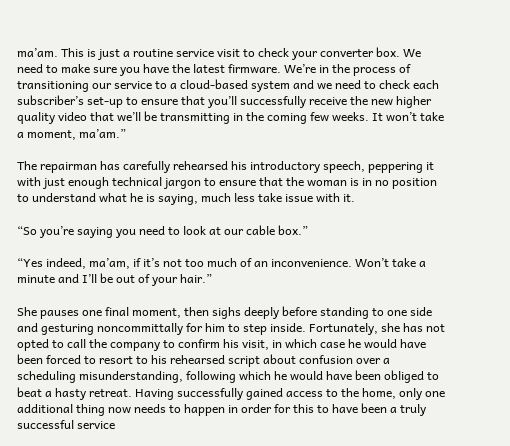ma’am. This is just a routine service visit to check your converter box. We need to make sure you have the latest firmware. We’re in the process of transitioning our service to a cloud-based system and we need to check each subscriber’s set-up to ensure that you’ll successfully receive the new higher quality video that we’ll be transmitting in the coming few weeks. It won’t take a moment, ma’am.”

The repairman has carefully rehearsed his introductory speech, peppering it with just enough technical jargon to ensure that the woman is in no position to understand what he is saying, much less take issue with it.

“So you’re saying you need to look at our cable box.”

“Yes indeed, ma’am, if it’s not too much of an inconvenience. Won’t take a minute and I’ll be out of your hair.”

She pauses one final moment, then sighs deeply before standing to one side and gesturing noncommittally for him to step inside. Fortunately, she has not opted to call the company to confirm his visit, in which case he would have been forced to resort to his rehearsed script about confusion over a scheduling misunderstanding, following which he would have been obliged to beat a hasty retreat. Having successfully gained access to the home, only one additional thing now needs to happen in order for this to have been a truly successful service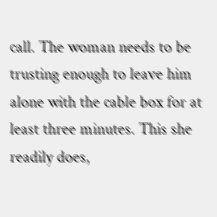call. The woman needs to be trusting enough to leave him alone with the cable box for at least three minutes. This she readily does,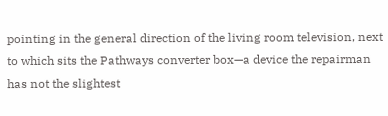pointing in the general direction of the living room television, next to which sits the Pathways converter box—a device the repairman has not the slightest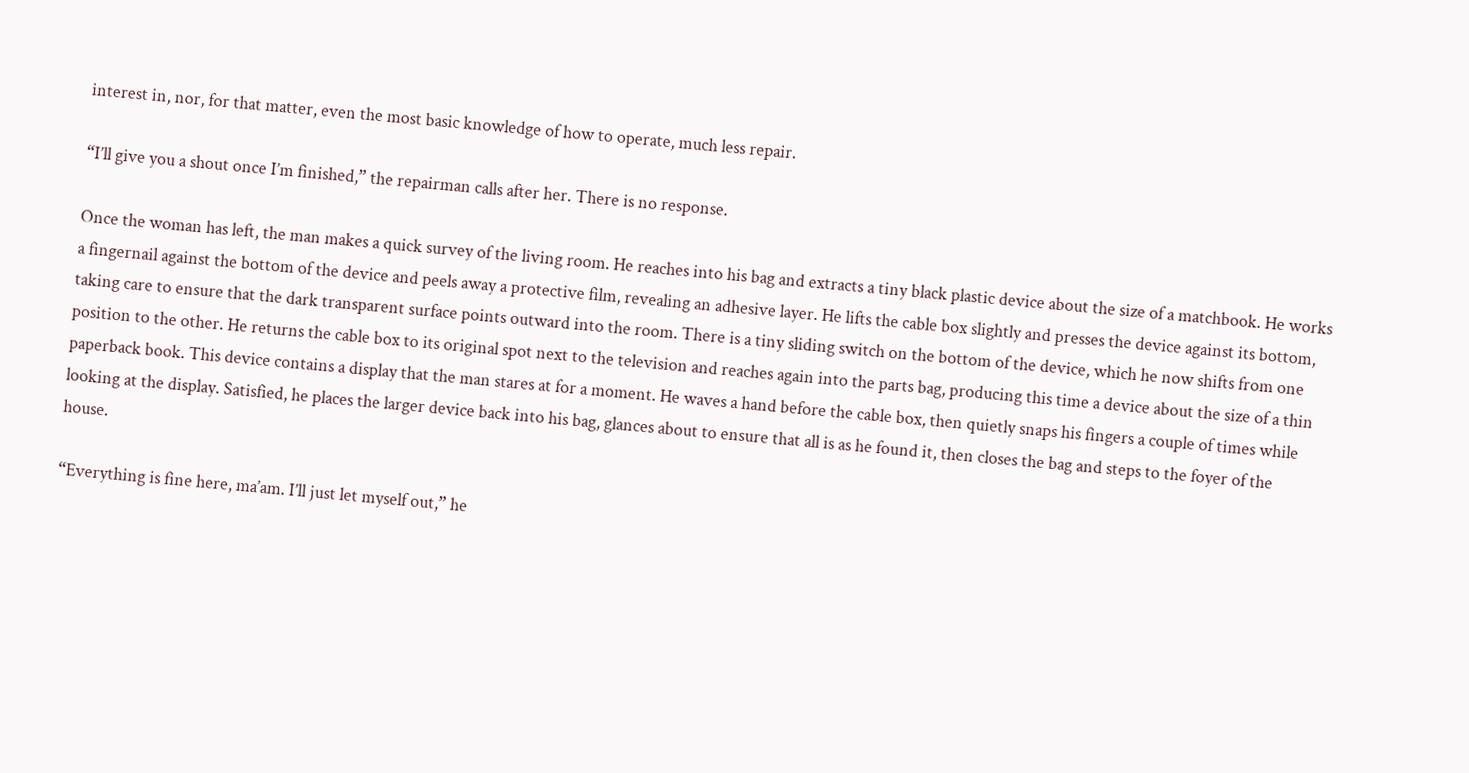interest in, nor, for that matter, even the most basic knowledge of how to operate, much less repair.

“I’ll give you a shout once I’m finished,” the repairman calls after her. There is no response.

Once the woman has left, the man makes a quick survey of the living room. He reaches into his bag and extracts a tiny black plastic device about the size of a matchbook. He works a fingernail against the bottom of the device and peels away a protective film, revealing an adhesive layer. He lifts the cable box slightly and presses the device against its bottom, taking care to ensure that the dark transparent surface points outward into the room. There is a tiny sliding switch on the bottom of the device, which he now shifts from one position to the other. He returns the cable box to its original spot next to the television and reaches again into the parts bag, producing this time a device about the size of a thin paperback book. This device contains a display that the man stares at for a moment. He waves a hand before the cable box, then quietly snaps his fingers a couple of times while looking at the display. Satisfied, he places the larger device back into his bag, glances about to ensure that all is as he found it, then closes the bag and steps to the foyer of the house.

“Everything is fine here, ma’am. I’ll just let myself out,” he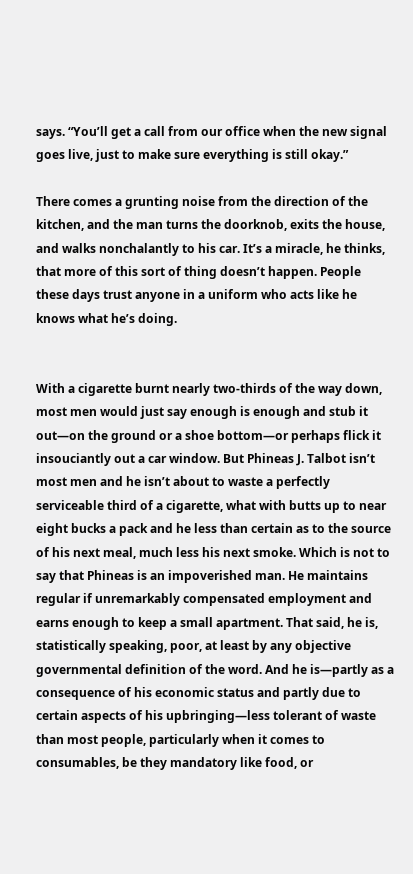says. “You’ll get a call from our office when the new signal goes live, just to make sure everything is still okay.”

There comes a grunting noise from the direction of the kitchen, and the man turns the doorknob, exits the house, and walks nonchalantly to his car. It’s a miracle, he thinks, that more of this sort of thing doesn’t happen. People these days trust anyone in a uniform who acts like he knows what he’s doing.


With a cigarette burnt nearly two-thirds of the way down, most men would just say enough is enough and stub it out—on the ground or a shoe bottom—or perhaps flick it insouciantly out a car window. But Phineas J. Talbot isn’t most men and he isn’t about to waste a perfectly serviceable third of a cigarette, what with butts up to near eight bucks a pack and he less than certain as to the source of his next meal, much less his next smoke. Which is not to say that Phineas is an impoverished man. He maintains regular if unremarkably compensated employment and earns enough to keep a small apartment. That said, he is, statistically speaking, poor, at least by any objective governmental definition of the word. And he is—partly as a consequence of his economic status and partly due to certain aspects of his upbringing—less tolerant of waste than most people, particularly when it comes to consumables, be they mandatory like food, or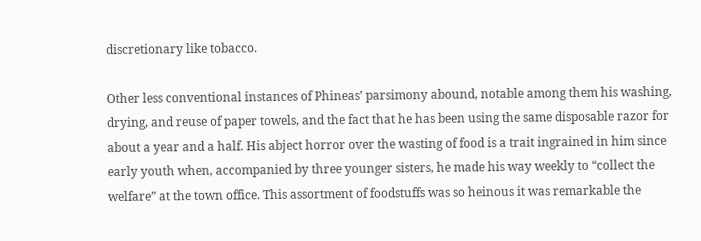discretionary like tobacco.

Other less conventional instances of Phineas’ parsimony abound, notable among them his washing, drying, and reuse of paper towels, and the fact that he has been using the same disposable razor for about a year and a half. His abject horror over the wasting of food is a trait ingrained in him since early youth when, accompanied by three younger sisters, he made his way weekly to “collect the welfare” at the town office. This assortment of foodstuffs was so heinous it was remarkable the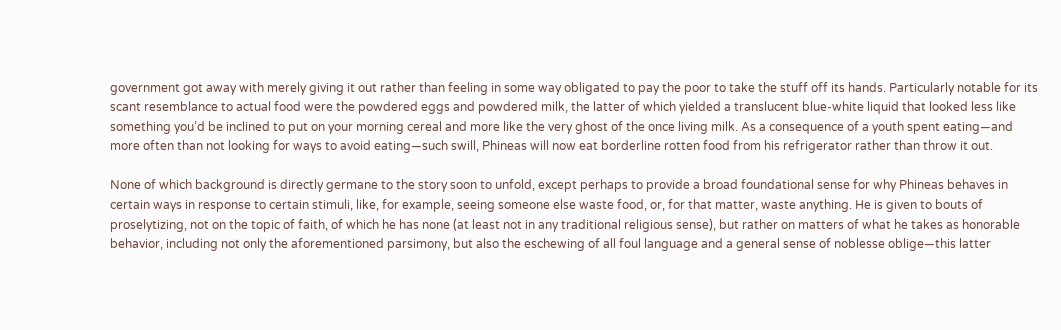government got away with merely giving it out rather than feeling in some way obligated to pay the poor to take the stuff off its hands. Particularly notable for its scant resemblance to actual food were the powdered eggs and powdered milk, the latter of which yielded a translucent blue-white liquid that looked less like something you’d be inclined to put on your morning cereal and more like the very ghost of the once living milk. As a consequence of a youth spent eating—and more often than not looking for ways to avoid eating—such swill, Phineas will now eat borderline rotten food from his refrigerator rather than throw it out.

None of which background is directly germane to the story soon to unfold, except perhaps to provide a broad foundational sense for why Phineas behaves in certain ways in response to certain stimuli, like, for example, seeing someone else waste food, or, for that matter, waste anything. He is given to bouts of proselytizing, not on the topic of faith, of which he has none (at least not in any traditional religious sense), but rather on matters of what he takes as honorable behavior, including not only the aforementioned parsimony, but also the eschewing of all foul language and a general sense of noblesse oblige—this latter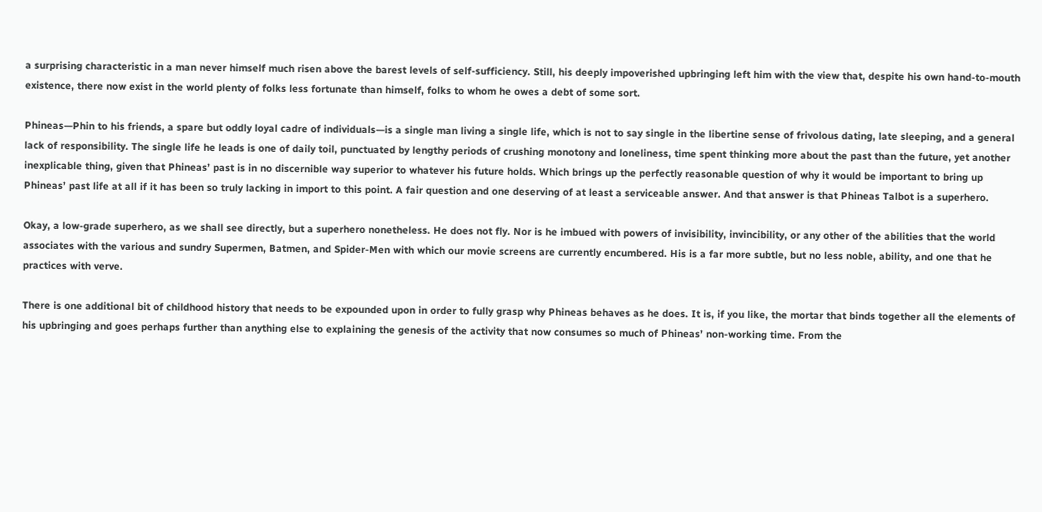a surprising characteristic in a man never himself much risen above the barest levels of self-sufficiency. Still, his deeply impoverished upbringing left him with the view that, despite his own hand-to-mouth existence, there now exist in the world plenty of folks less fortunate than himself, folks to whom he owes a debt of some sort.

Phineas—Phin to his friends, a spare but oddly loyal cadre of individuals—is a single man living a single life, which is not to say single in the libertine sense of frivolous dating, late sleeping, and a general lack of responsibility. The single life he leads is one of daily toil, punctuated by lengthy periods of crushing monotony and loneliness, time spent thinking more about the past than the future, yet another inexplicable thing, given that Phineas’ past is in no discernible way superior to whatever his future holds. Which brings up the perfectly reasonable question of why it would be important to bring up Phineas’ past life at all if it has been so truly lacking in import to this point. A fair question and one deserving of at least a serviceable answer. And that answer is that Phineas Talbot is a superhero.

Okay, a low-grade superhero, as we shall see directly, but a superhero nonetheless. He does not fly. Nor is he imbued with powers of invisibility, invincibility, or any other of the abilities that the world associates with the various and sundry Supermen, Batmen, and Spider-Men with which our movie screens are currently encumbered. His is a far more subtle, but no less noble, ability, and one that he practices with verve.

There is one additional bit of childhood history that needs to be expounded upon in order to fully grasp why Phineas behaves as he does. It is, if you like, the mortar that binds together all the elements of his upbringing and goes perhaps further than anything else to explaining the genesis of the activity that now consumes so much of Phineas’ non-working time. From the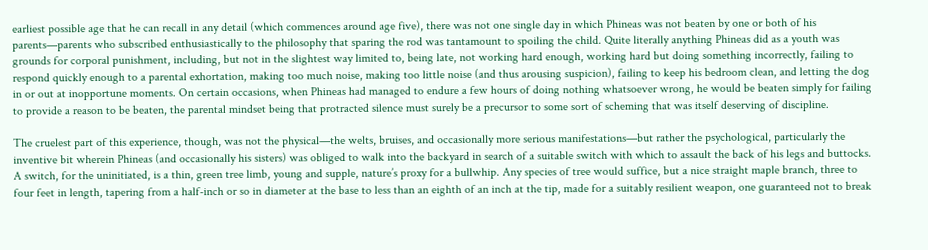earliest possible age that he can recall in any detail (which commences around age five), there was not one single day in which Phineas was not beaten by one or both of his parents—parents who subscribed enthusiastically to the philosophy that sparing the rod was tantamount to spoiling the child. Quite literally anything Phineas did as a youth was grounds for corporal punishment, including, but not in the slightest way limited to, being late, not working hard enough, working hard but doing something incorrectly, failing to respond quickly enough to a parental exhortation, making too much noise, making too little noise (and thus arousing suspicion), failing to keep his bedroom clean, and letting the dog in or out at inopportune moments. On certain occasions, when Phineas had managed to endure a few hours of doing nothing whatsoever wrong, he would be beaten simply for failing to provide a reason to be beaten, the parental mindset being that protracted silence must surely be a precursor to some sort of scheming that was itself deserving of discipline.

The cruelest part of this experience, though, was not the physical—the welts, bruises, and occasionally more serious manifestations—but rather the psychological, particularly the inventive bit wherein Phineas (and occasionally his sisters) was obliged to walk into the backyard in search of a suitable switch with which to assault the back of his legs and buttocks. A switch, for the uninitiated, is a thin, green tree limb, young and supple, nature’s proxy for a bullwhip. Any species of tree would suffice, but a nice straight maple branch, three to four feet in length, tapering from a half-inch or so in diameter at the base to less than an eighth of an inch at the tip, made for a suitably resilient weapon, one guaranteed not to break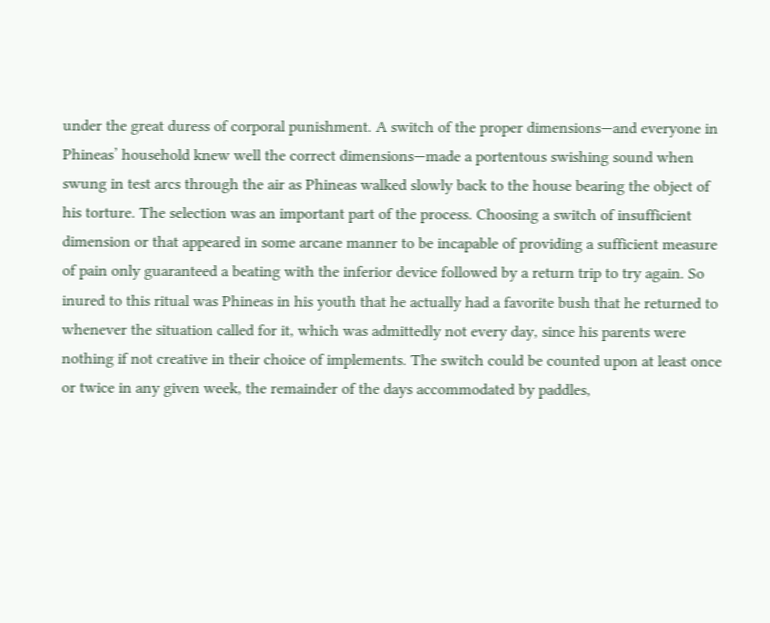under the great duress of corporal punishment. A switch of the proper dimensions—and everyone in Phineas’ household knew well the correct dimensions—made a portentous swishing sound when swung in test arcs through the air as Phineas walked slowly back to the house bearing the object of his torture. The selection was an important part of the process. Choosing a switch of insufficient dimension or that appeared in some arcane manner to be incapable of providing a sufficient measure of pain only guaranteed a beating with the inferior device followed by a return trip to try again. So inured to this ritual was Phineas in his youth that he actually had a favorite bush that he returned to whenever the situation called for it, which was admittedly not every day, since his parents were nothing if not creative in their choice of implements. The switch could be counted upon at least once or twice in any given week, the remainder of the days accommodated by paddles,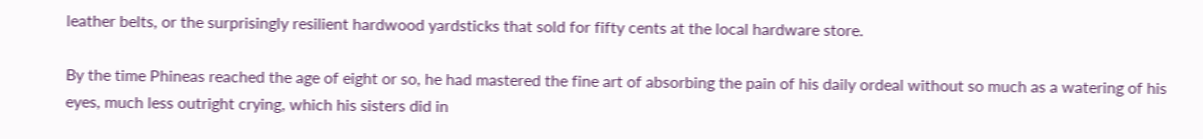leather belts, or the surprisingly resilient hardwood yardsticks that sold for fifty cents at the local hardware store.

By the time Phineas reached the age of eight or so, he had mastered the fine art of absorbing the pain of his daily ordeal without so much as a watering of his eyes, much less outright crying, which his sisters did in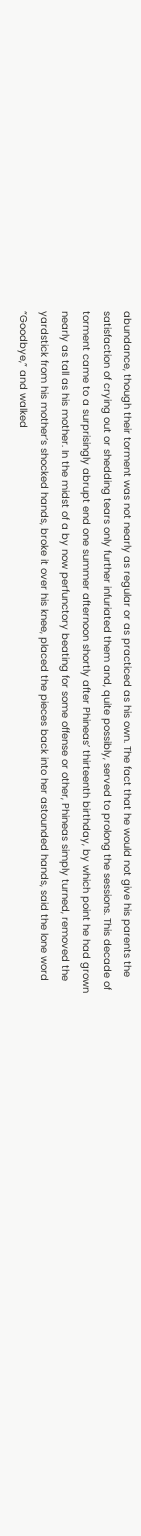abundance, though their torment was not nearly as regular or as practiced as his own. The fact that he would not give his parents the satisfaction of crying out or shedding tears only further infuriated them and, quite possibly, served to prolong the sessions. This decade of torment came to a surprisingly abrupt end one summer afternoon shortly after Phineas’ thirteenth birthday, by which point he had grown nearly as tall as his mother. In the midst of a by now perfunctory beating for some offense or other, Phineas simply turned, removed the yardstick from his mother’s shocked hands, broke it over his knee, placed the pieces back into her astounded hands, said the lone word “Goodbye,” and walked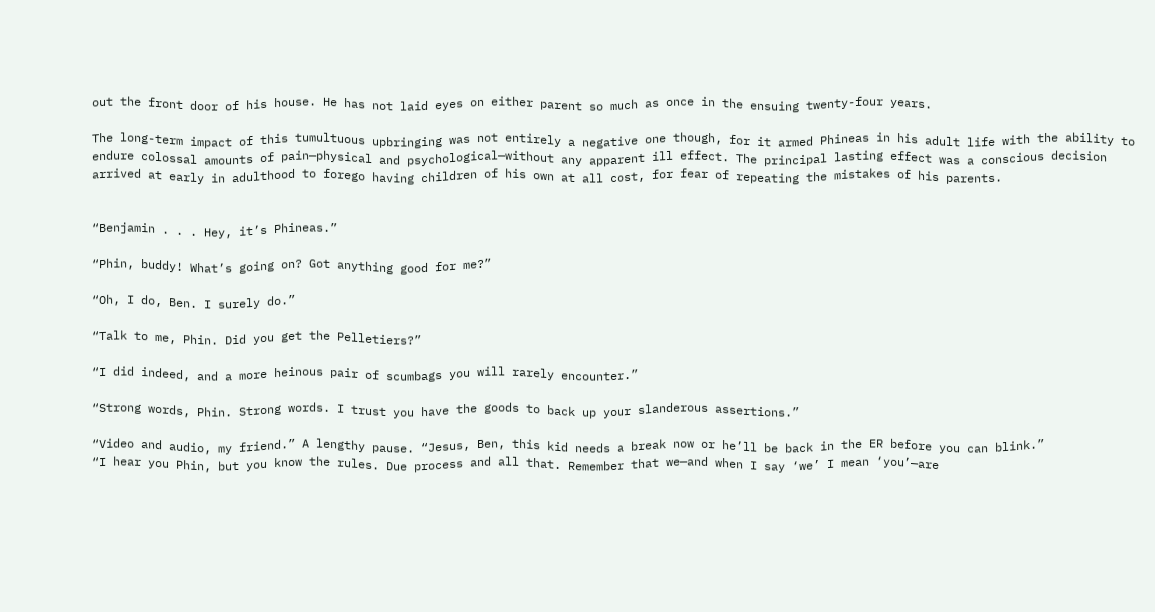out the front door of his house. He has not laid eyes on either parent so much as once in the ensuing twenty-four years.

The long-term impact of this tumultuous upbringing was not entirely a negative one though, for it armed Phineas in his adult life with the ability to endure colossal amounts of pain—physical and psychological—without any apparent ill effect. The principal lasting effect was a conscious decision arrived at early in adulthood to forego having children of his own at all cost, for fear of repeating the mistakes of his parents.


“Benjamin . . . Hey, it’s Phineas.”

“Phin, buddy! What’s going on? Got anything good for me?”

“Oh, I do, Ben. I surely do.”

“Talk to me, Phin. Did you get the Pelletiers?”

“I did indeed, and a more heinous pair of scumbags you will rarely encounter.”

“Strong words, Phin. Strong words. I trust you have the goods to back up your slanderous assertions.”

“Video and audio, my friend.” A lengthy pause. “Jesus, Ben, this kid needs a break now or he’ll be back in the ER before you can blink.”
“I hear you Phin, but you know the rules. Due process and all that. Remember that we—and when I say ‘we’ I mean ‘you’—are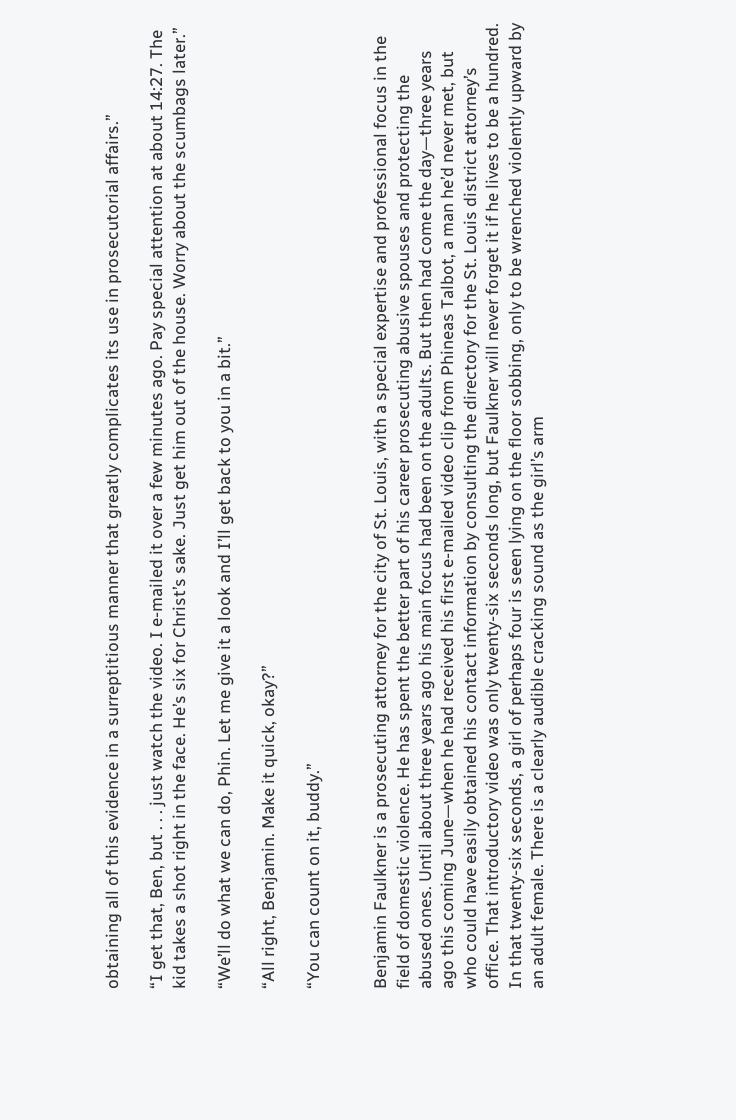obtaining all of this evidence in a surreptitious manner that greatly complicates its use in prosecutorial affairs.”

“I get that, Ben, but . . . just watch the video. I e-mailed it over a few minutes ago. Pay special attention at about 14:27. The kid takes a shot right in the face. He’s six for Christ’s sake. Just get him out of the house. Worry about the scumbags later.”

“We’ll do what we can do, Phin. Let me give it a look and I’ll get back to you in a bit.”

“All right, Benjamin. Make it quick, okay?”

“You can count on it, buddy.”


Benjamin Faulkner is a prosecuting attorney for the city of St. Louis, with a special expertise and professional focus in the field of domestic violence. He has spent the better part of his career prosecuting abusive spouses and protecting the abused ones. Until about three years ago his main focus had been on the adults. But then had come the day—three years ago this coming June—when he had received his first e-mailed video clip from Phineas Talbot, a man he’d never met, but who could have easily obtained his contact information by consulting the directory for the St. Louis district attorney’s office. That introductory video was only twenty-six seconds long, but Faulkner will never forget it if he lives to be a hundred. In that twenty-six seconds, a girl of perhaps four is seen lying on the floor sobbing, only to be wrenched violently upward by an adult female. There is a clearly audible cracking sound as the girl’s arm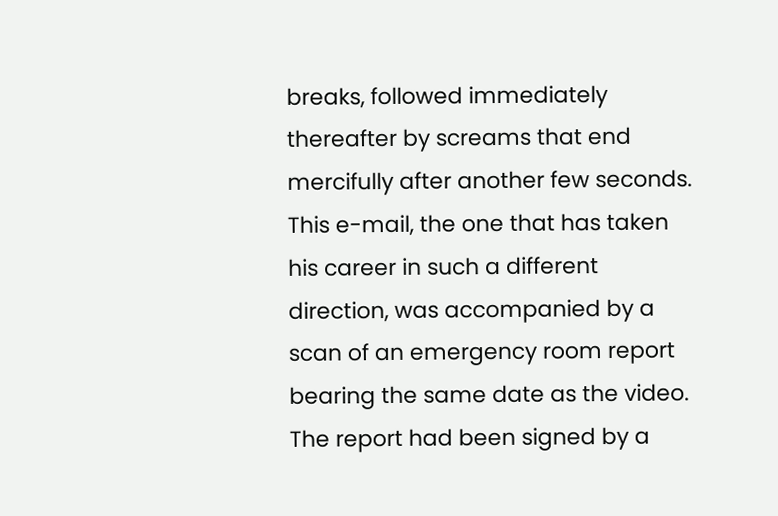breaks, followed immediately thereafter by screams that end mercifully after another few seconds. This e-mail, the one that has taken his career in such a different direction, was accompanied by a scan of an emergency room report bearing the same date as the video. The report had been signed by a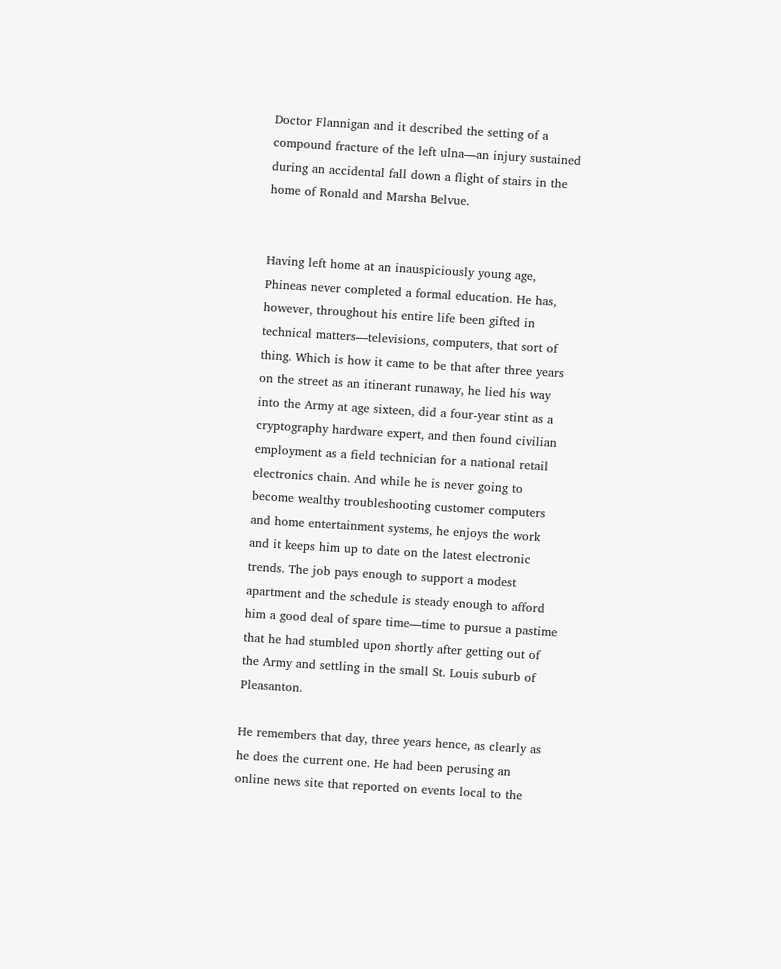Doctor Flannigan and it described the setting of a compound fracture of the left ulna—an injury sustained during an accidental fall down a flight of stairs in the home of Ronald and Marsha Belvue.


Having left home at an inauspiciously young age, Phineas never completed a formal education. He has, however, throughout his entire life been gifted in technical matters—televisions, computers, that sort of thing. Which is how it came to be that after three years on the street as an itinerant runaway, he lied his way into the Army at age sixteen, did a four-year stint as a cryptography hardware expert, and then found civilian employment as a field technician for a national retail electronics chain. And while he is never going to become wealthy troubleshooting customer computers and home entertainment systems, he enjoys the work and it keeps him up to date on the latest electronic trends. The job pays enough to support a modest apartment and the schedule is steady enough to afford him a good deal of spare time—time to pursue a pastime that he had stumbled upon shortly after getting out of the Army and settling in the small St. Louis suburb of Pleasanton.

He remembers that day, three years hence, as clearly as he does the current one. He had been perusing an online news site that reported on events local to the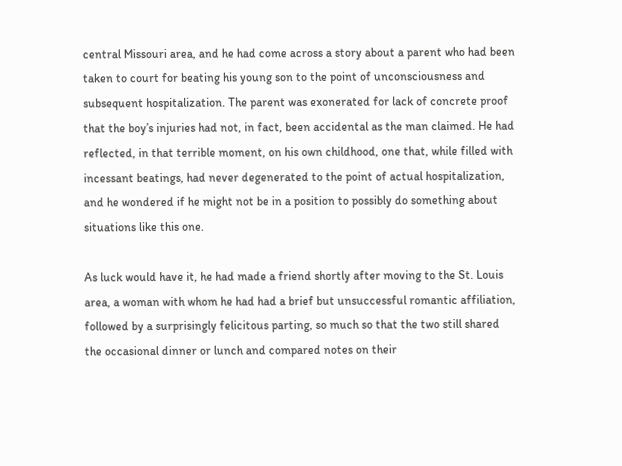central Missouri area, and he had come across a story about a parent who had been taken to court for beating his young son to the point of unconsciousness and subsequent hospitalization. The parent was exonerated for lack of concrete proof that the boy’s injuries had not, in fact, been accidental as the man claimed. He had reflected, in that terrible moment, on his own childhood, one that, while filled with incessant beatings, had never degenerated to the point of actual hospitalization, and he wondered if he might not be in a position to possibly do something about situations like this one.

As luck would have it, he had made a friend shortly after moving to the St. Louis area, a woman with whom he had had a brief but unsuccessful romantic affiliation, followed by a surprisingly felicitous parting, so much so that the two still shared the occasional dinner or lunch and compared notes on their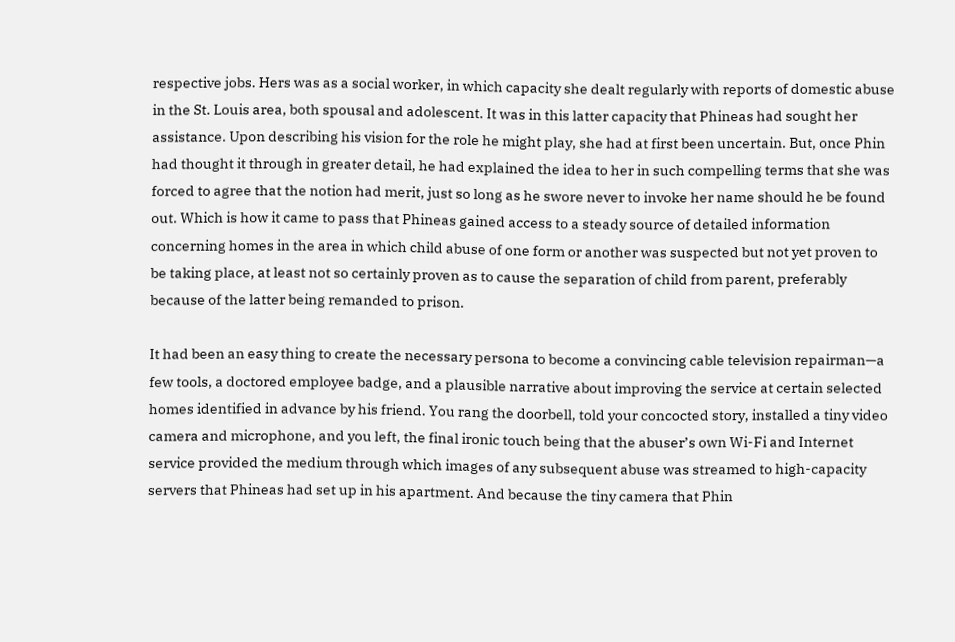respective jobs. Hers was as a social worker, in which capacity she dealt regularly with reports of domestic abuse in the St. Louis area, both spousal and adolescent. It was in this latter capacity that Phineas had sought her assistance. Upon describing his vision for the role he might play, she had at first been uncertain. But, once Phin had thought it through in greater detail, he had explained the idea to her in such compelling terms that she was forced to agree that the notion had merit, just so long as he swore never to invoke her name should he be found out. Which is how it came to pass that Phineas gained access to a steady source of detailed information concerning homes in the area in which child abuse of one form or another was suspected but not yet proven to be taking place, at least not so certainly proven as to cause the separation of child from parent, preferably because of the latter being remanded to prison.

It had been an easy thing to create the necessary persona to become a convincing cable television repairman—a few tools, a doctored employee badge, and a plausible narrative about improving the service at certain selected homes identified in advance by his friend. You rang the doorbell, told your concocted story, installed a tiny video camera and microphone, and you left, the final ironic touch being that the abuser’s own Wi-Fi and Internet service provided the medium through which images of any subsequent abuse was streamed to high-capacity servers that Phineas had set up in his apartment. And because the tiny camera that Phin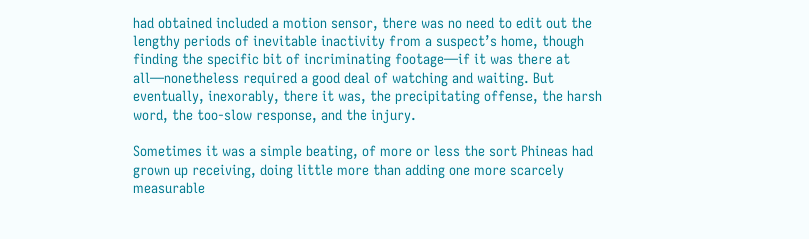had obtained included a motion sensor, there was no need to edit out the lengthy periods of inevitable inactivity from a suspect’s home, though finding the specific bit of incriminating footage—if it was there at all—nonetheless required a good deal of watching and waiting. But eventually, inexorably, there it was, the precipitating offense, the harsh word, the too-slow response, and the injury.

Sometimes it was a simple beating, of more or less the sort Phineas had grown up receiving, doing little more than adding one more scarcely measurable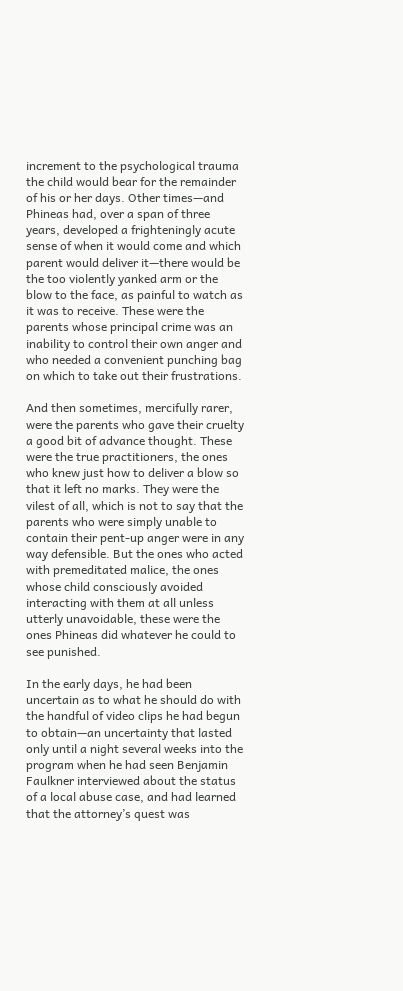increment to the psychological trauma the child would bear for the remainder of his or her days. Other times—and Phineas had, over a span of three years, developed a frighteningly acute sense of when it would come and which parent would deliver it—there would be the too violently yanked arm or the blow to the face, as painful to watch as it was to receive. These were the parents whose principal crime was an inability to control their own anger and who needed a convenient punching bag on which to take out their frustrations.

And then sometimes, mercifully rarer, were the parents who gave their cruelty a good bit of advance thought. These were the true practitioners, the ones who knew just how to deliver a blow so that it left no marks. They were the vilest of all, which is not to say that the parents who were simply unable to contain their pent-up anger were in any way defensible. But the ones who acted with premeditated malice, the ones whose child consciously avoided interacting with them at all unless utterly unavoidable, these were the ones Phineas did whatever he could to see punished.

In the early days, he had been uncertain as to what he should do with the handful of video clips he had begun to obtain—an uncertainty that lasted only until a night several weeks into the program when he had seen Benjamin Faulkner interviewed about the status of a local abuse case, and had learned that the attorney’s quest was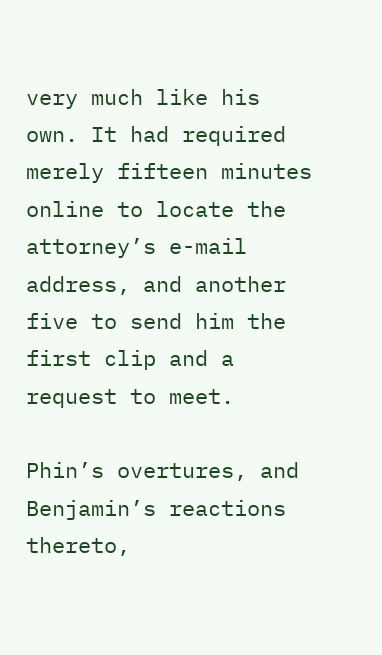very much like his own. It had required merely fifteen minutes online to locate the attorney’s e-mail address, and another five to send him the first clip and a request to meet.

Phin’s overtures, and Benjamin’s reactions thereto,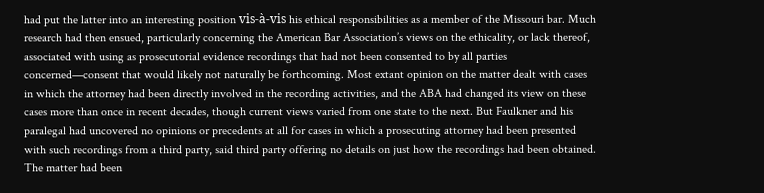had put the latter into an interesting position vis-à-vis his ethical responsibilities as a member of the Missouri bar. Much research had then ensued, particularly concerning the American Bar Association’s views on the ethicality, or lack thereof, associated with using as prosecutorial evidence recordings that had not been consented to by all parties concerned—consent that would likely not naturally be forthcoming. Most extant opinion on the matter dealt with cases in which the attorney had been directly involved in the recording activities, and the ABA had changed its view on these cases more than once in recent decades, though current views varied from one state to the next. But Faulkner and his paralegal had uncovered no opinions or precedents at all for cases in which a prosecuting attorney had been presented with such recordings from a third party, said third party offering no details on just how the recordings had been obtained. The matter had been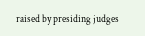raised by presiding judges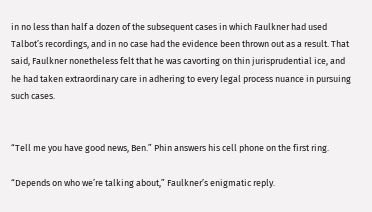in no less than half a dozen of the subsequent cases in which Faulkner had used Talbot’s recordings, and in no case had the evidence been thrown out as a result. That said, Faulkner nonetheless felt that he was cavorting on thin jurisprudential ice, and he had taken extraordinary care in adhering to every legal process nuance in pursuing such cases.


“Tell me you have good news, Ben.” Phin answers his cell phone on the first ring.

“Depends on who we’re talking about,” Faulkner’s enigmatic reply.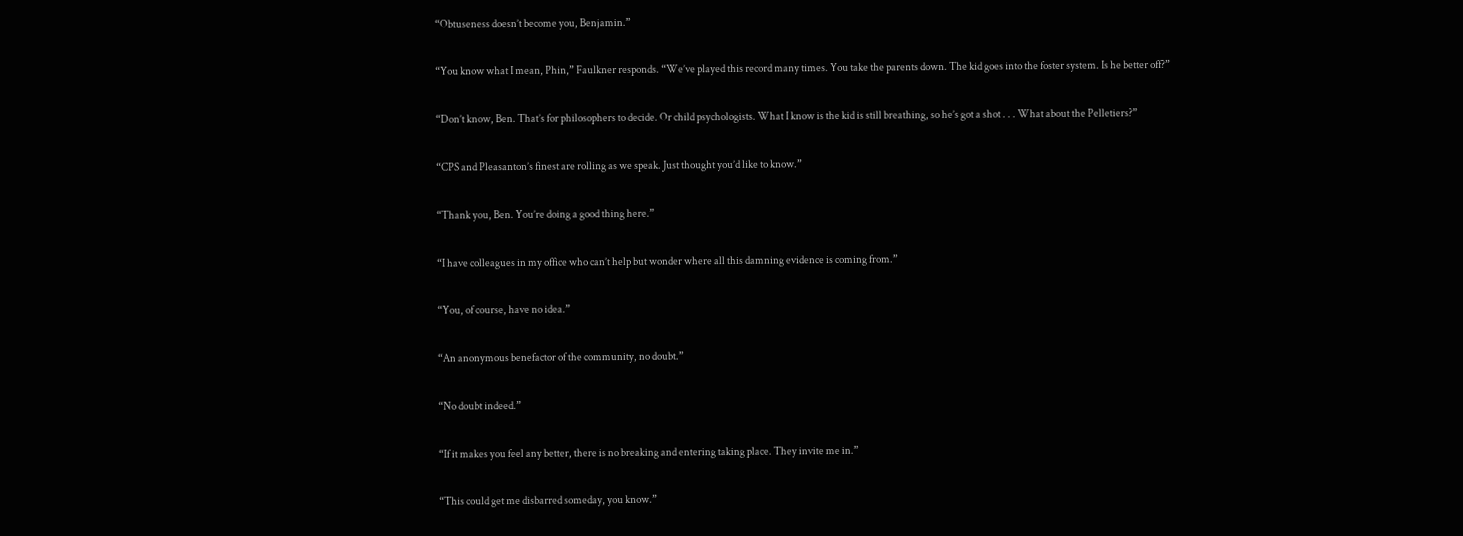“Obtuseness doesn’t become you, Benjamin.”

“You know what I mean, Phin,” Faulkner responds. “We’ve played this record many times. You take the parents down. The kid goes into the foster system. Is he better off?”

“Don’t know, Ben. That’s for philosophers to decide. Or child psychologists. What I know is the kid is still breathing, so he’s got a shot . . . What about the Pelletiers?”

“CPS and Pleasanton’s finest are rolling as we speak. Just thought you’d like to know.”

“Thank you, Ben. You’re doing a good thing here.”

“I have colleagues in my office who can’t help but wonder where all this damning evidence is coming from.”

“You, of course, have no idea.”

“An anonymous benefactor of the community, no doubt.”

“No doubt indeed.”

“If it makes you feel any better, there is no breaking and entering taking place. They invite me in.”

“This could get me disbarred someday, you know.”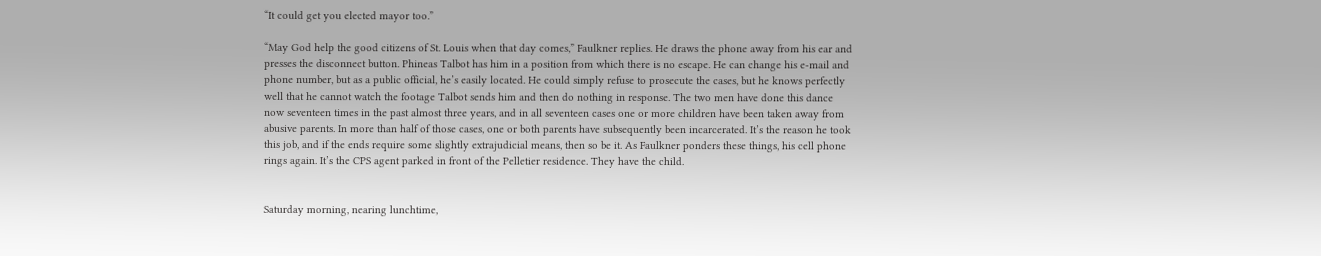“It could get you elected mayor too.”

“May God help the good citizens of St. Louis when that day comes,” Faulkner replies. He draws the phone away from his ear and presses the disconnect button. Phineas Talbot has him in a position from which there is no escape. He can change his e-mail and phone number, but as a public official, he’s easily located. He could simply refuse to prosecute the cases, but he knows perfectly well that he cannot watch the footage Talbot sends him and then do nothing in response. The two men have done this dance now seventeen times in the past almost three years, and in all seventeen cases one or more children have been taken away from abusive parents. In more than half of those cases, one or both parents have subsequently been incarcerated. It’s the reason he took this job, and if the ends require some slightly extrajudicial means, then so be it. As Faulkner ponders these things, his cell phone rings again. It’s the CPS agent parked in front of the Pelletier residence. They have the child.


Saturday morning, nearing lunchtime,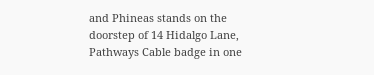and Phineas stands on the doorstep of 14 Hidalgo Lane, Pathways Cable badge in one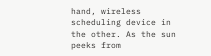hand, wireless scheduling device in the other. As the sun peeks from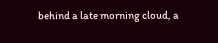behind a late morning cloud, a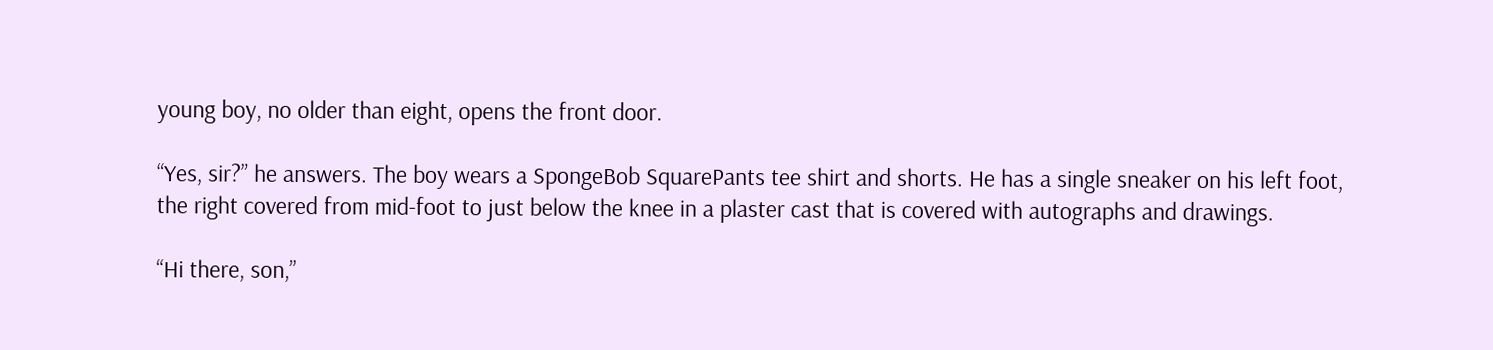young boy, no older than eight, opens the front door.

“Yes, sir?” he answers. The boy wears a SpongeBob SquarePants tee shirt and shorts. He has a single sneaker on his left foot, the right covered from mid-foot to just below the knee in a plaster cast that is covered with autographs and drawings.

“Hi there, son,”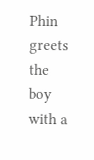Phin greets the boy with a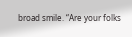broad smile. “Are your folks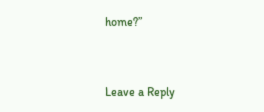home?”


Leave a Reply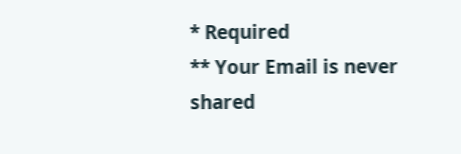* Required
** Your Email is never shared